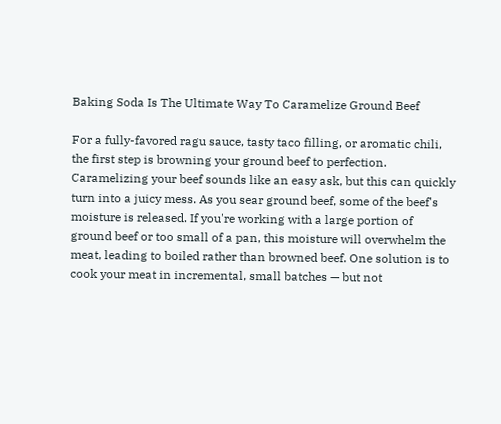Baking Soda Is The Ultimate Way To Caramelize Ground Beef

For a fully-favored ragu sauce, tasty taco filling, or aromatic chili, the first step is browning your ground beef to perfection. Caramelizing your beef sounds like an easy ask, but this can quickly turn into a juicy mess. As you sear ground beef, some of the beef's moisture is released. If you're working with a large portion of ground beef or too small of a pan, this moisture will overwhelm the meat, leading to boiled rather than browned beef. One solution is to cook your meat in incremental, small batches — but not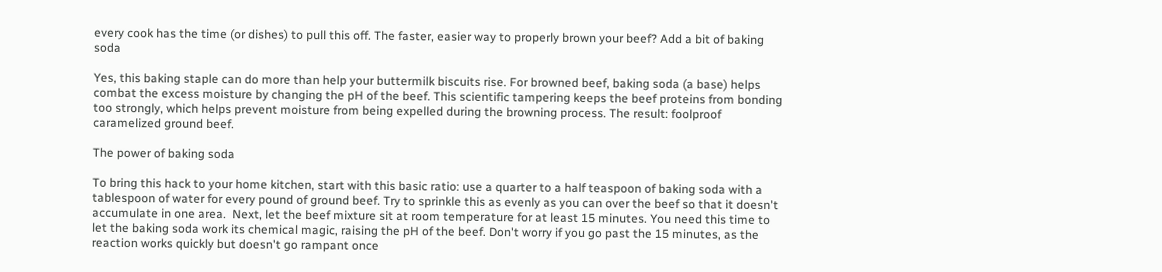every cook has the time (or dishes) to pull this off. The faster, easier way to properly brown your beef? Add a bit of baking soda

Yes, this baking staple can do more than help your buttermilk biscuits rise. For browned beef, baking soda (a base) helps combat the excess moisture by changing the pH of the beef. This scientific tampering keeps the beef proteins from bonding too strongly, which helps prevent moisture from being expelled during the browning process. The result: foolproof caramelized ground beef.

The power of baking soda

To bring this hack to your home kitchen, start with this basic ratio: use a quarter to a half teaspoon of baking soda with a tablespoon of water for every pound of ground beef. Try to sprinkle this as evenly as you can over the beef so that it doesn't accumulate in one area.  Next, let the beef mixture sit at room temperature for at least 15 minutes. You need this time to let the baking soda work its chemical magic, raising the pH of the beef. Don't worry if you go past the 15 minutes, as the reaction works quickly but doesn't go rampant once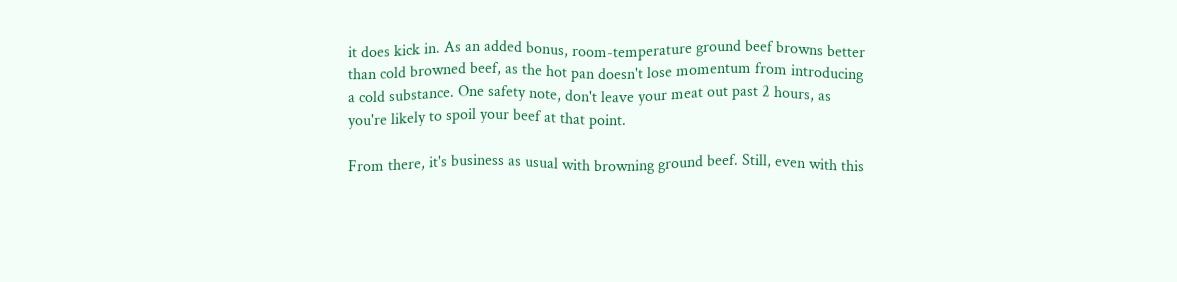it does kick in. As an added bonus, room-temperature ground beef browns better than cold browned beef, as the hot pan doesn't lose momentum from introducing a cold substance. One safety note, don't leave your meat out past 2 hours, as you're likely to spoil your beef at that point.

From there, it's business as usual with browning ground beef. Still, even with this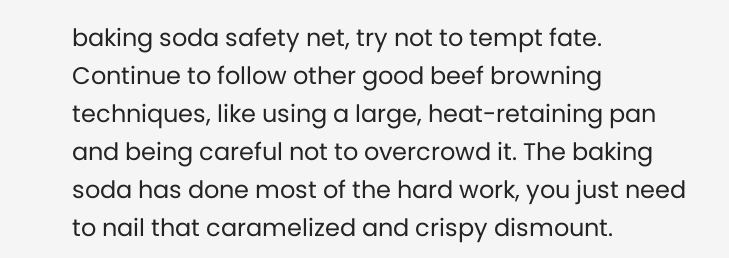baking soda safety net, try not to tempt fate. Continue to follow other good beef browning techniques, like using a large, heat-retaining pan and being careful not to overcrowd it. The baking soda has done most of the hard work, you just need to nail that caramelized and crispy dismount.